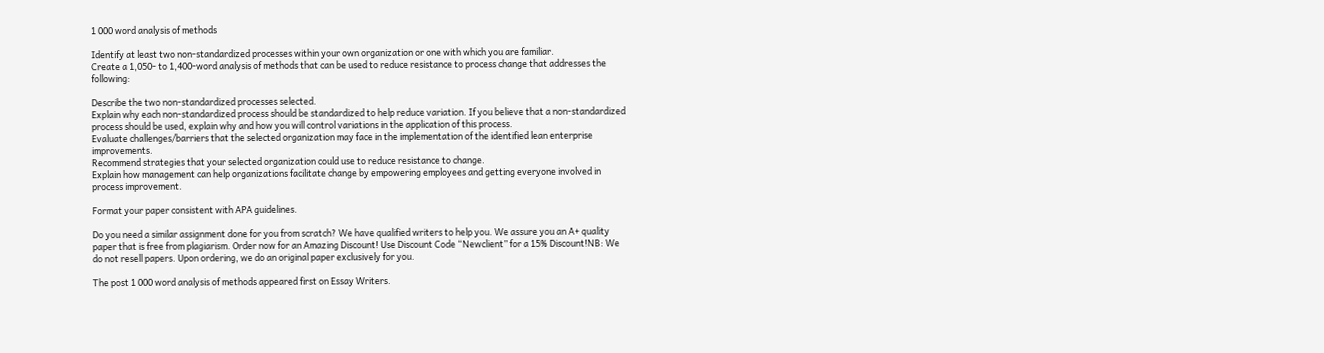1 000 word analysis of methods

Identify at least two non-standardized processes within your own organization or one with which you are familiar.
Create a 1,050- to 1,400-word analysis of methods that can be used to reduce resistance to process change that addresses the following:

Describe the two non-standardized processes selected.
Explain why each non-standardized process should be standardized to help reduce variation. If you believe that a non-standardized process should be used, explain why and how you will control variations in the application of this process.
Evaluate challenges/barriers that the selected organization may face in the implementation of the identified lean enterprise improvements.
Recommend strategies that your selected organization could use to reduce resistance to change.
Explain how management can help organizations facilitate change by empowering employees and getting everyone involved in process improvement.

Format your paper consistent with APA guidelines.

Do you need a similar assignment done for you from scratch? We have qualified writers to help you. We assure you an A+ quality paper that is free from plagiarism. Order now for an Amazing Discount! Use Discount Code “Newclient” for a 15% Discount!NB: We do not resell papers. Upon ordering, we do an original paper exclusively for you.

The post 1 000 word analysis of methods appeared first on Essay Writers.